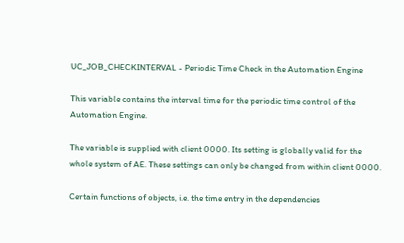UC_JOB_CHECKINTERVAL - Periodic Time Check in the Automation Engine

This variable contains the interval time for the periodic time control of the Automation Engine.

The variable is supplied with client 0000. Its setting is globally valid for the whole system of AE. These settings can only be changed from within client 0000.

Certain functions of objects, i.e. the time entry in the dependencies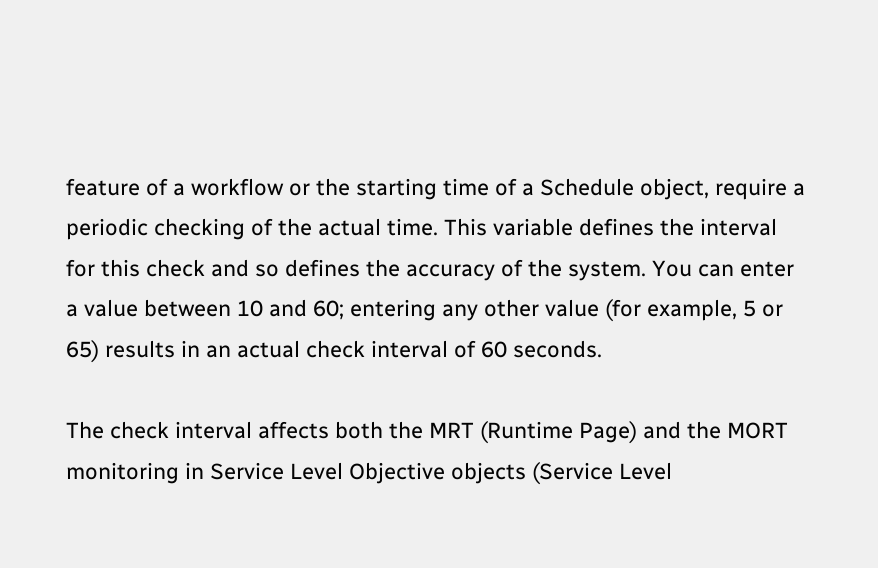feature of a workflow or the starting time of a Schedule object, require a periodic checking of the actual time. This variable defines the interval for this check and so defines the accuracy of the system. You can enter a value between 10 and 60; entering any other value (for example, 5 or 65) results in an actual check interval of 60 seconds.

The check interval affects both the MRT (Runtime Page) and the MORT monitoring in Service Level Objective objects (Service Level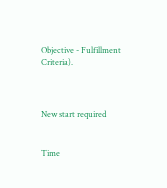Objective - Fulfillment Criteria).



New start required


Time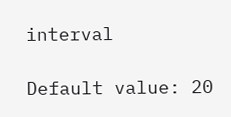interval

Default value: 20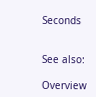Seconds


See also:

Overview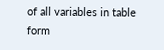of all variables in table form